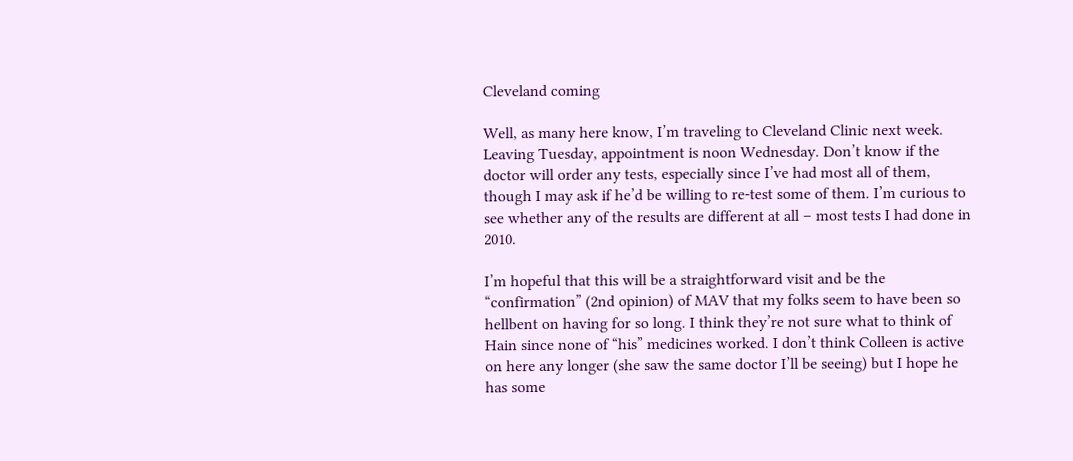Cleveland coming

Well, as many here know, I’m traveling to Cleveland Clinic next week. Leaving Tuesday, appointment is noon Wednesday. Don’t know if the doctor will order any tests, especially since I’ve had most all of them, though I may ask if he’d be willing to re-test some of them. I’m curious to see whether any of the results are different at all – most tests I had done in 2010.

I’m hopeful that this will be a straightforward visit and be the “confirmation” (2nd opinion) of MAV that my folks seem to have been so hellbent on having for so long. I think they’re not sure what to think of Hain since none of “his” medicines worked. I don’t think Colleen is active on here any longer (she saw the same doctor I’ll be seeing) but I hope he has some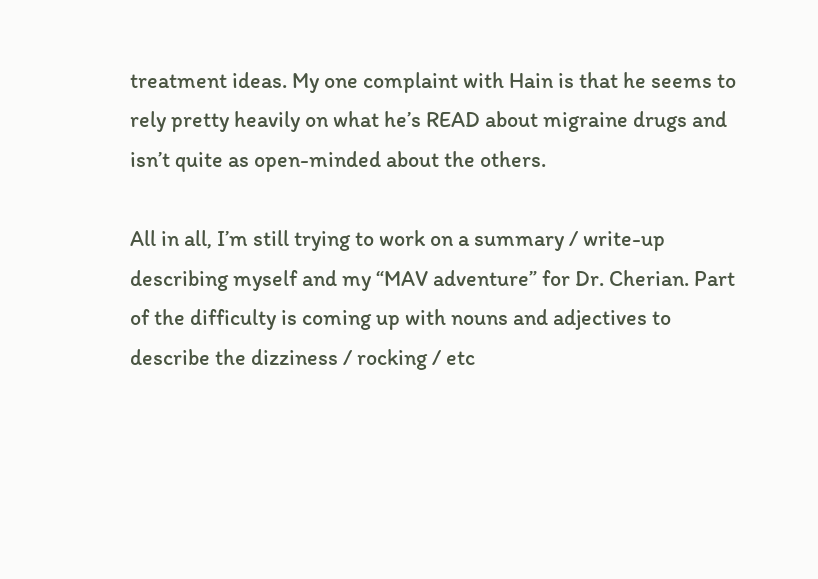treatment ideas. My one complaint with Hain is that he seems to rely pretty heavily on what he’s READ about migraine drugs and isn’t quite as open-minded about the others.

All in all, I’m still trying to work on a summary / write-up describing myself and my “MAV adventure” for Dr. Cherian. Part of the difficulty is coming up with nouns and adjectives to describe the dizziness / rocking / etc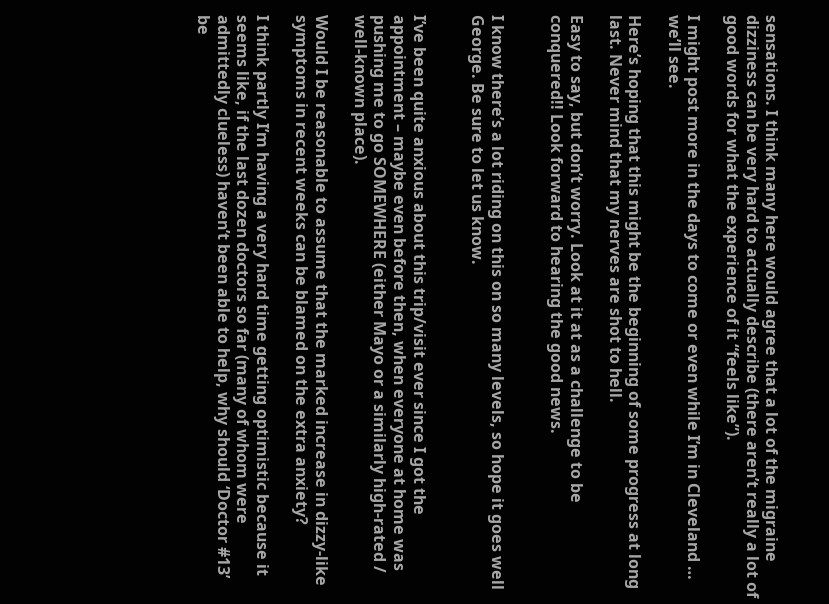sensations. I think many here would agree that a lot of the migraine dizziness can be very hard to actually describe (there aren’t really a lot of good words for what the experience of it “feels like”).

I might post more in the days to come or even while I’m in Cleveland … we’ll see.

Here’s hoping that this might be the beginning of some progress at long last. Never mind that my nerves are shot to hell.

Easy to say, but don’t worry. Look at it at as a challenge to be conquered!! Look forward to hearing the good news.


I know there’s a lot riding on this on so many levels, so hope it goes well George. Be sure to let us know.


I’ve been quite anxious about this trip/visit ever since I got the appointment – maybe even before then, when everyone at home was pushing me to go SOMEWHERE (either Mayo or a similarly high-rated / well-known place).

Would I be reasonable to assume that the marked increase in dizzy-like symptoms in recent weeks can be blamed on the extra anxiety?

I think partly I’m having a very hard time getting optimistic because it seems like, if the last dozen doctors so far (many of whom were admittedly clueless) haven’t been able to help, why should ‘Doctor #13’ be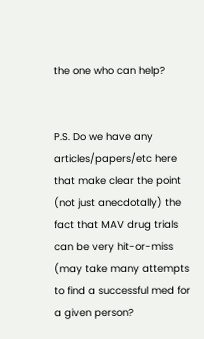the one who can help?


P.S. Do we have any articles/papers/etc here that make clear the point (not just anecdotally) the fact that MAV drug trials can be very hit-or-miss (may take many attempts to find a successful med for a given person?